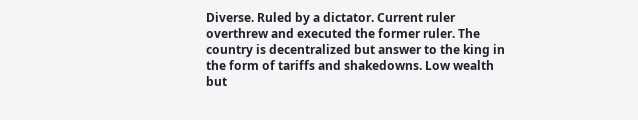Diverse. Ruled by a dictator. Current ruler overthrew and executed the former ruler. The country is decentralized but answer to the king in the form of tariffs and shakedowns. Low wealth but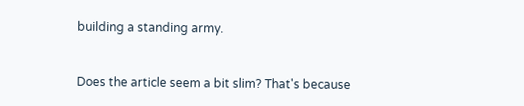building a standing army.


Does the article seem a bit slim? That's because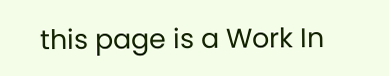this page is a Work In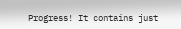Progress! It contains just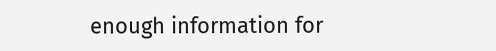enough information for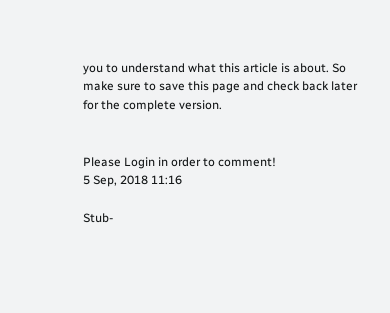you to understand what this article is about. So make sure to save this page and check back later for the complete version.


Please Login in order to comment!
5 Sep, 2018 11:16

Stub-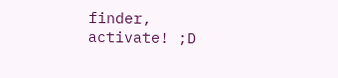finder, activate! ;D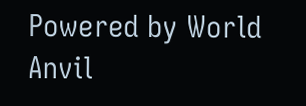Powered by World Anvil